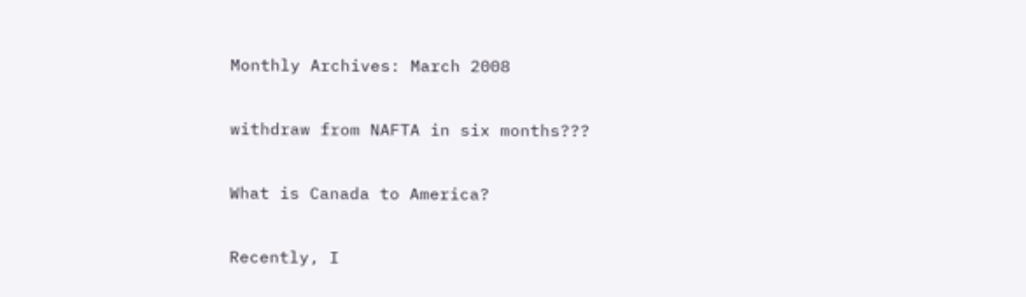Monthly Archives: March 2008

withdraw from NAFTA in six months???

What is Canada to America?

Recently, I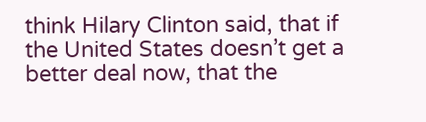think Hilary Clinton said, that if the United States doesn’t get a better deal now, that the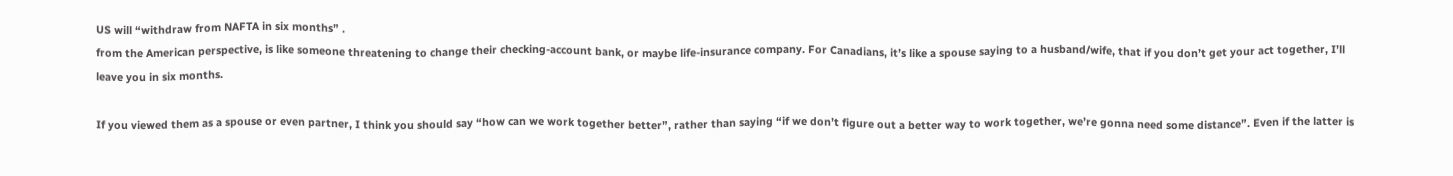US will “withdraw from NAFTA in six months” .
from the American perspective, is like someone threatening to change their checking-account bank, or maybe life-insurance company. For Canadians, it’s like a spouse saying to a husband/wife, that if you don’t get your act together, I’ll leave you in six months.

If you viewed them as a spouse or even partner, I think you should say “how can we work together better”, rather than saying “if we don’t figure out a better way to work together, we’re gonna need some distance”. Even if the latter is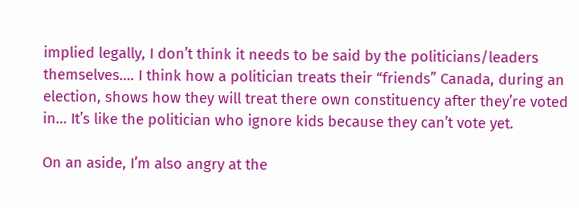implied legally, I don’t think it needs to be said by the politicians/leaders themselves…. I think how a politician treats their “friends” Canada, during an election, shows how they will treat there own constituency after they’re voted in… It’s like the politician who ignore kids because they can’t vote yet.

On an aside, I’m also angry at the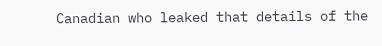Canadian who leaked that details of the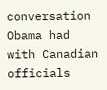conversation Obama had with Canadian officials